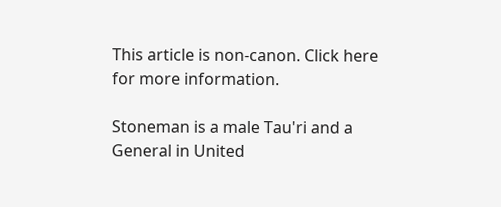This article is non-canon. Click here for more information.

Stoneman is a male Tau'ri and a General in United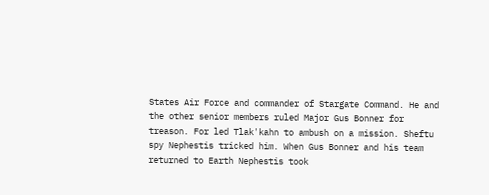States Air Force and commander of Stargate Command. He and the other senior members ruled Major Gus Bonner for treason. For led Tlak'kahn to ambush on a mission. Sheftu spy Nephestis tricked him. When Gus Bonner and his team returned to Earth Nephestis took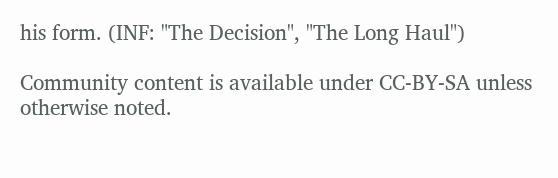his form. (INF: "The Decision", "The Long Haul")

Community content is available under CC-BY-SA unless otherwise noted.